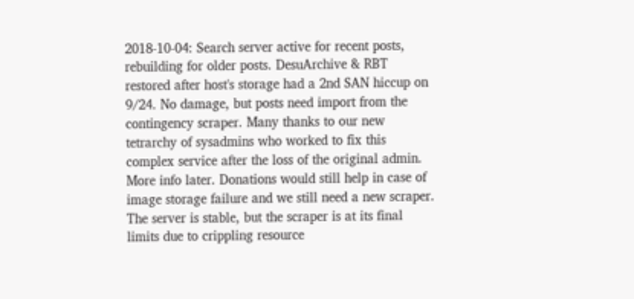2018-10-04: Search server active for recent posts, rebuilding for older posts. DesuArchive & RBT restored after host's storage had a 2nd SAN hiccup on 9/24. No damage, but posts need import from the contingency scraper. Many thanks to our new tetrarchy of sysadmins who worked to fix this complex service after the loss of the original admin. More info later. Donations would still help in case of image storage failure and we still need a new scraper.
The server is stable, but the scraper is at its final limits due to crippling resource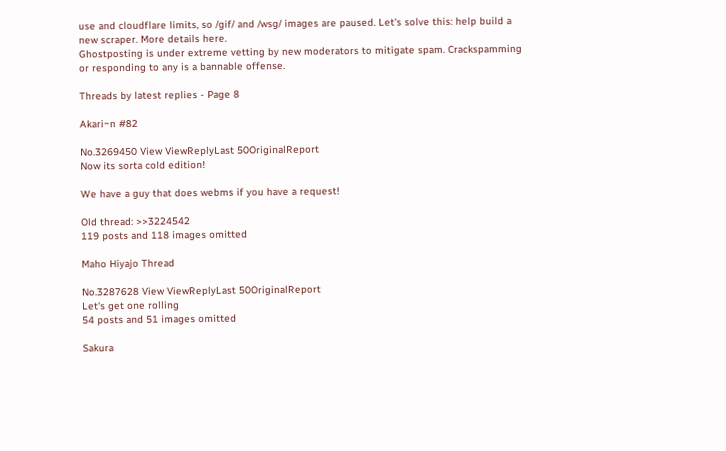use and cloudflare limits, so /gif/ and /wsg/ images are paused. Let's solve this: help build a new scraper. More details here.
Ghostposting is under extreme vetting by new moderators to mitigate spam. Crackspamming or responding to any is a bannable offense.

Threads by latest replies - Page 8

Akari~n #82

No.3269450 View ViewReplyLast 50OriginalReport
Now its sorta cold edition!

We have a guy that does webms if you have a request!

Old thread: >>3224542
119 posts and 118 images omitted

Maho Hiyajo Thread

No.3287628 View ViewReplyLast 50OriginalReport
Let's get one rolling
54 posts and 51 images omitted

Sakura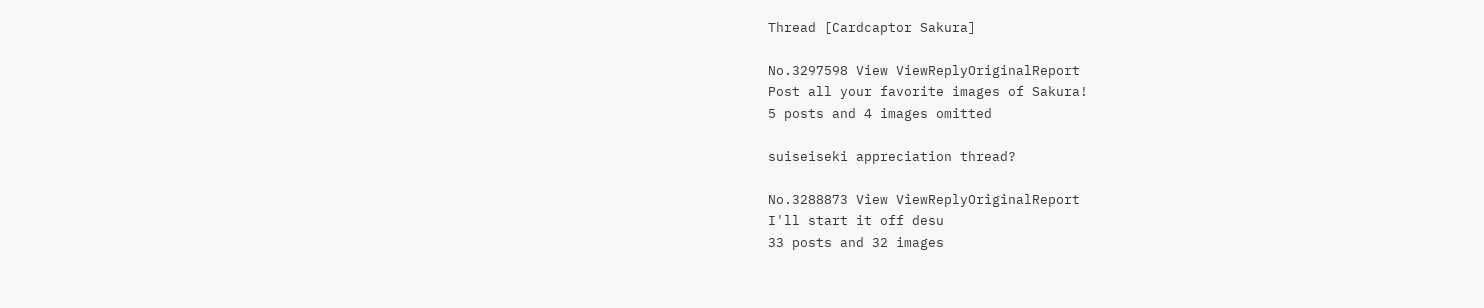Thread [Cardcaptor Sakura]

No.3297598 View ViewReplyOriginalReport
Post all your favorite images of Sakura!
5 posts and 4 images omitted

suiseiseki appreciation thread?

No.3288873 View ViewReplyOriginalReport
I'll start it off desu
33 posts and 32 images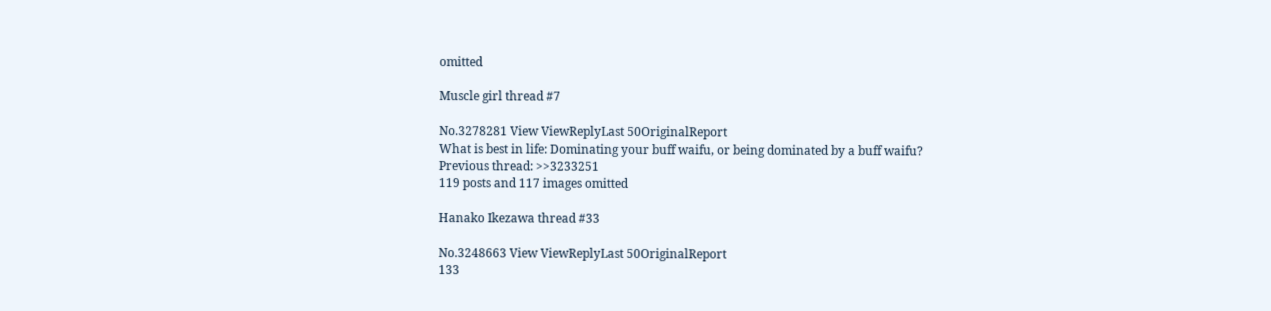omitted

Muscle girl thread #7

No.3278281 View ViewReplyLast 50OriginalReport
What is best in life: Dominating your buff waifu, or being dominated by a buff waifu?
Previous thread: >>3233251
119 posts and 117 images omitted

Hanako Ikezawa thread #33

No.3248663 View ViewReplyLast 50OriginalReport
133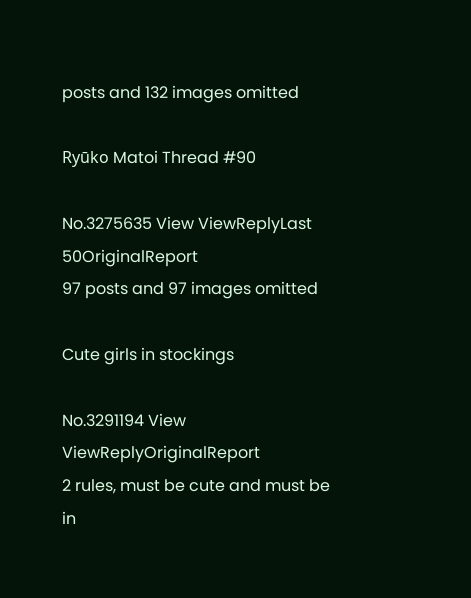posts and 132 images omitted

Ryūko Matoi Thread #90

No.3275635 View ViewReplyLast 50OriginalReport
97 posts and 97 images omitted

Cute girls in stockings

No.3291194 View ViewReplyOriginalReport
2 rules, must be cute and must be in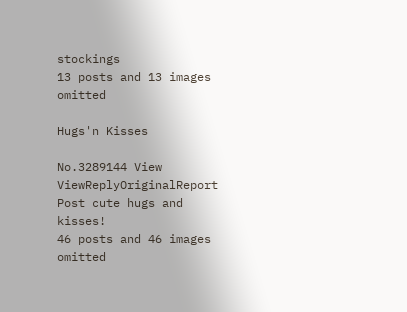stockings
13 posts and 13 images omitted

Hugs'n Kisses

No.3289144 View ViewReplyOriginalReport
Post cute hugs and kisses!
46 posts and 46 images omitted